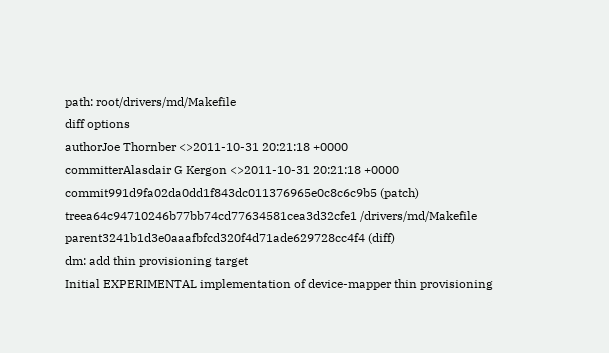path: root/drivers/md/Makefile
diff options
authorJoe Thornber <>2011-10-31 20:21:18 +0000
committerAlasdair G Kergon <>2011-10-31 20:21:18 +0000
commit991d9fa02da0dd1f843dc011376965e0c8c6c9b5 (patch)
treea64c94710246b77bb74cd77634581cea3d32cfe1 /drivers/md/Makefile
parent3241b1d3e0aaafbfcd320f4d71ade629728cc4f4 (diff)
dm: add thin provisioning target
Initial EXPERIMENTAL implementation of device-mapper thin provisioning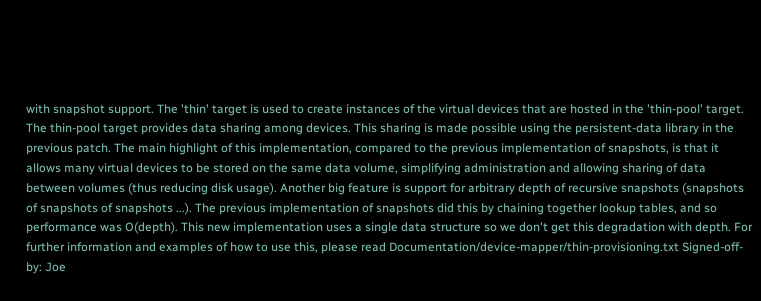with snapshot support. The 'thin' target is used to create instances of the virtual devices that are hosted in the 'thin-pool' target. The thin-pool target provides data sharing among devices. This sharing is made possible using the persistent-data library in the previous patch. The main highlight of this implementation, compared to the previous implementation of snapshots, is that it allows many virtual devices to be stored on the same data volume, simplifying administration and allowing sharing of data between volumes (thus reducing disk usage). Another big feature is support for arbitrary depth of recursive snapshots (snapshots of snapshots of snapshots ...). The previous implementation of snapshots did this by chaining together lookup tables, and so performance was O(depth). This new implementation uses a single data structure so we don't get this degradation with depth. For further information and examples of how to use this, please read Documentation/device-mapper/thin-provisioning.txt Signed-off-by: Joe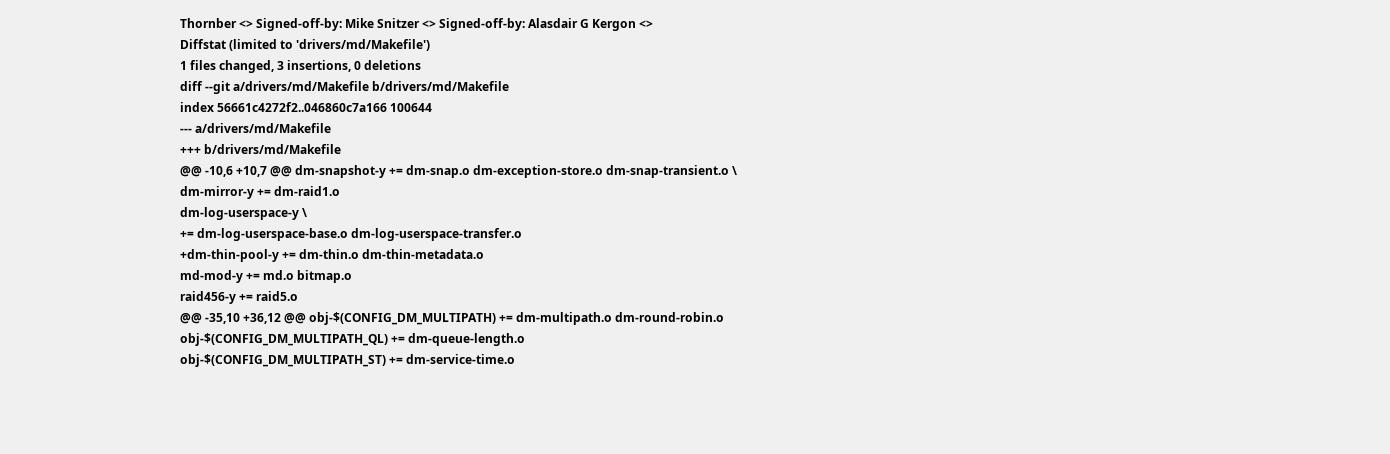Thornber <> Signed-off-by: Mike Snitzer <> Signed-off-by: Alasdair G Kergon <>
Diffstat (limited to 'drivers/md/Makefile')
1 files changed, 3 insertions, 0 deletions
diff --git a/drivers/md/Makefile b/drivers/md/Makefile
index 56661c4272f2..046860c7a166 100644
--- a/drivers/md/Makefile
+++ b/drivers/md/Makefile
@@ -10,6 +10,7 @@ dm-snapshot-y += dm-snap.o dm-exception-store.o dm-snap-transient.o \
dm-mirror-y += dm-raid1.o
dm-log-userspace-y \
+= dm-log-userspace-base.o dm-log-userspace-transfer.o
+dm-thin-pool-y += dm-thin.o dm-thin-metadata.o
md-mod-y += md.o bitmap.o
raid456-y += raid5.o
@@ -35,10 +36,12 @@ obj-$(CONFIG_DM_MULTIPATH) += dm-multipath.o dm-round-robin.o
obj-$(CONFIG_DM_MULTIPATH_QL) += dm-queue-length.o
obj-$(CONFIG_DM_MULTIPATH_ST) += dm-service-time.o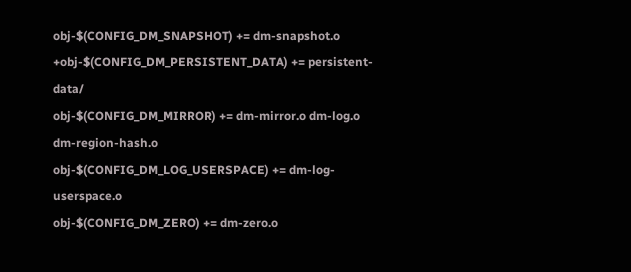obj-$(CONFIG_DM_SNAPSHOT) += dm-snapshot.o
+obj-$(CONFIG_DM_PERSISTENT_DATA) += persistent-data/
obj-$(CONFIG_DM_MIRROR) += dm-mirror.o dm-log.o dm-region-hash.o
obj-$(CONFIG_DM_LOG_USERSPACE) += dm-log-userspace.o
obj-$(CONFIG_DM_ZERO) += dm-zero.o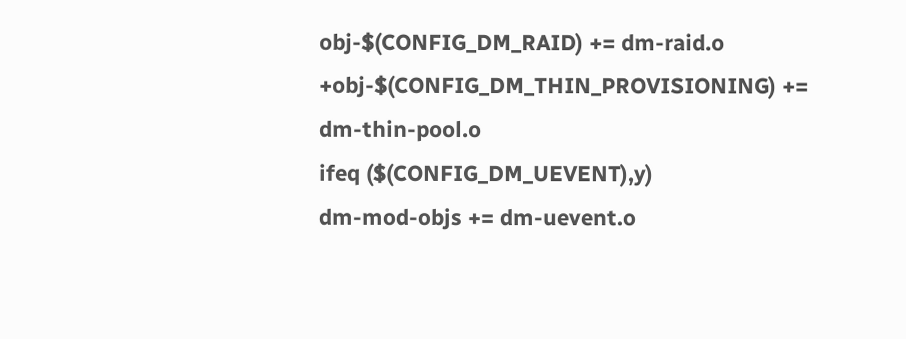obj-$(CONFIG_DM_RAID) += dm-raid.o
+obj-$(CONFIG_DM_THIN_PROVISIONING) += dm-thin-pool.o
ifeq ($(CONFIG_DM_UEVENT),y)
dm-mod-objs += dm-uevent.o